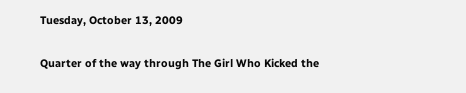Tuesday, October 13, 2009

Quarter of the way through The Girl Who Kicked the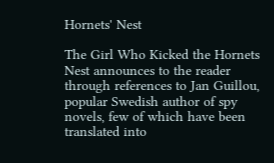Hornets' Nest

The Girl Who Kicked the Hornets Nest announces to the reader through references to Jan Guillou, popular Swedish author of spy novels, few of which have been translated into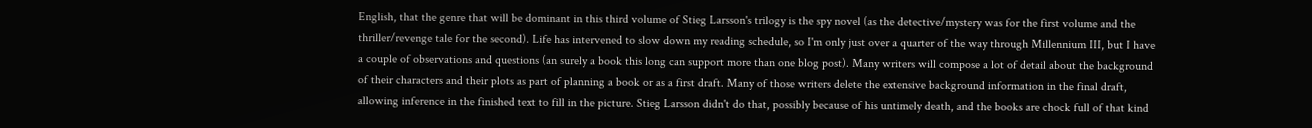English, that the genre that will be dominant in this third volume of Stieg Larsson's trilogy is the spy novel (as the detective/mystery was for the first volume and the thriller/revenge tale for the second). Life has intervened to slow down my reading schedule, so I'm only just over a quarter of the way through Millennium III, but I have a couple of observations and questions (an surely a book this long can support more than one blog post). Many writers will compose a lot of detail about the background of their characters and their plots as part of planning a book or as a first draft. Many of those writers delete the extensive background information in the final draft, allowing inference in the finished text to fill in the picture. Stieg Larsson didn't do that, possibly because of his untimely death, and the books are chock full of that kind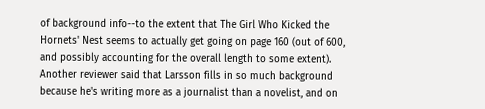of background info--to the extent that The Girl Who Kicked the Hornets' Nest seems to actually get going on page 160 (out of 600, and possibly accounting for the overall length to some extent). Another reviewer said that Larsson fills in so much background because he's writing more as a journalist than a novelist, and on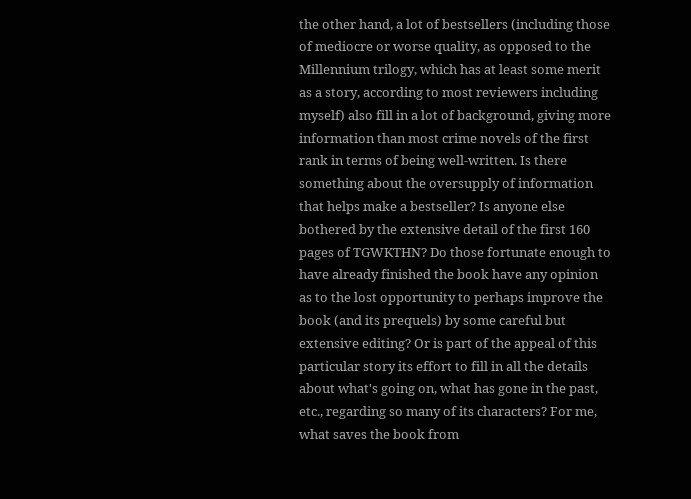the other hand, a lot of bestsellers (including those of mediocre or worse quality, as opposed to the Millennium trilogy, which has at least some merit as a story, according to most reviewers including myself) also fill in a lot of background, giving more information than most crime novels of the first rank in terms of being well-written. Is there something about the oversupply of information that helps make a bestseller? Is anyone else bothered by the extensive detail of the first 160 pages of TGWKTHN? Do those fortunate enough to have already finished the book have any opinion as to the lost opportunity to perhaps improve the book (and its prequels) by some careful but extensive editing? Or is part of the appeal of this particular story its effort to fill in all the details about what's going on, what has gone in the past, etc., regarding so many of its characters? For me, what saves the book from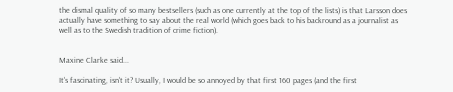the dismal quality of so many bestsellers (such as one currently at the top of the lists) is that Larsson does actually have something to say about the real world (which goes back to his backround as a journalist as well as to the Swedish tradition of crime fiction).


Maxine Clarke said...

It's fascinating, isn't it? Usually, I would be so annoyed by that first 160 pages (and the first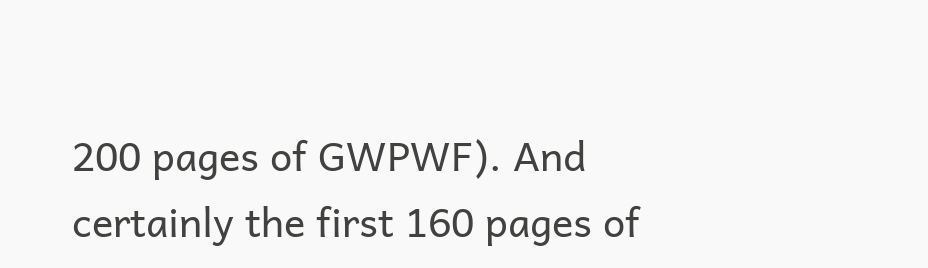200 pages of GWPWF). And certainly the first 160 pages of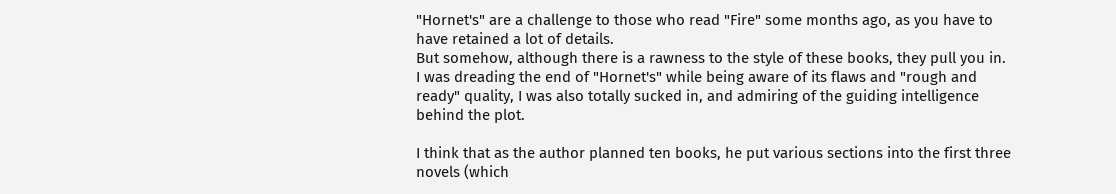"Hornet's" are a challenge to those who read "Fire" some months ago, as you have to have retained a lot of details.
But somehow, although there is a rawness to the style of these books, they pull you in. I was dreading the end of "Hornet's" while being aware of its flaws and "rough and ready" quality, I was also totally sucked in, and admiring of the guiding intelligence behind the plot.

I think that as the author planned ten books, he put various sections into the first three novels (which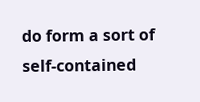do form a sort of self-contained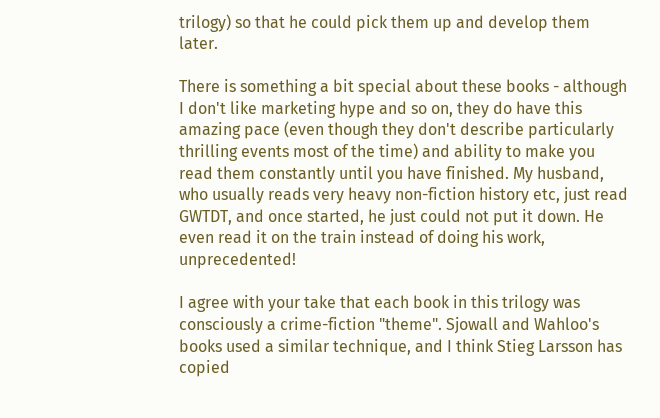trilogy) so that he could pick them up and develop them later.

There is something a bit special about these books - although I don't like marketing hype and so on, they do have this amazing pace (even though they don't describe particularly thrilling events most of the time) and ability to make you read them constantly until you have finished. My husband, who usually reads very heavy non-fiction history etc, just read GWTDT, and once started, he just could not put it down. He even read it on the train instead of doing his work, unprecedented!

I agree with your take that each book in this trilogy was consciously a crime-fiction "theme". Sjowall and Wahloo's books used a similar technique, and I think Stieg Larsson has copied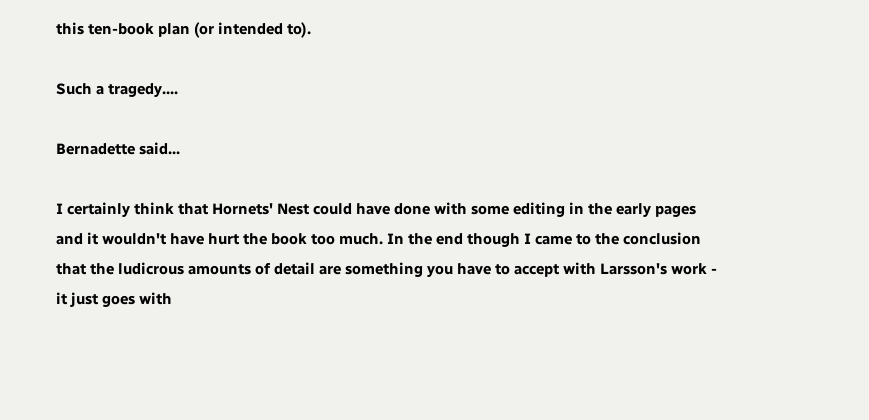this ten-book plan (or intended to).

Such a tragedy....

Bernadette said...

I certainly think that Hornets' Nest could have done with some editing in the early pages and it wouldn't have hurt the book too much. In the end though I came to the conclusion that the ludicrous amounts of detail are something you have to accept with Larsson's work - it just goes with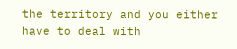the territory and you either have to deal with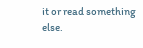it or read something else.